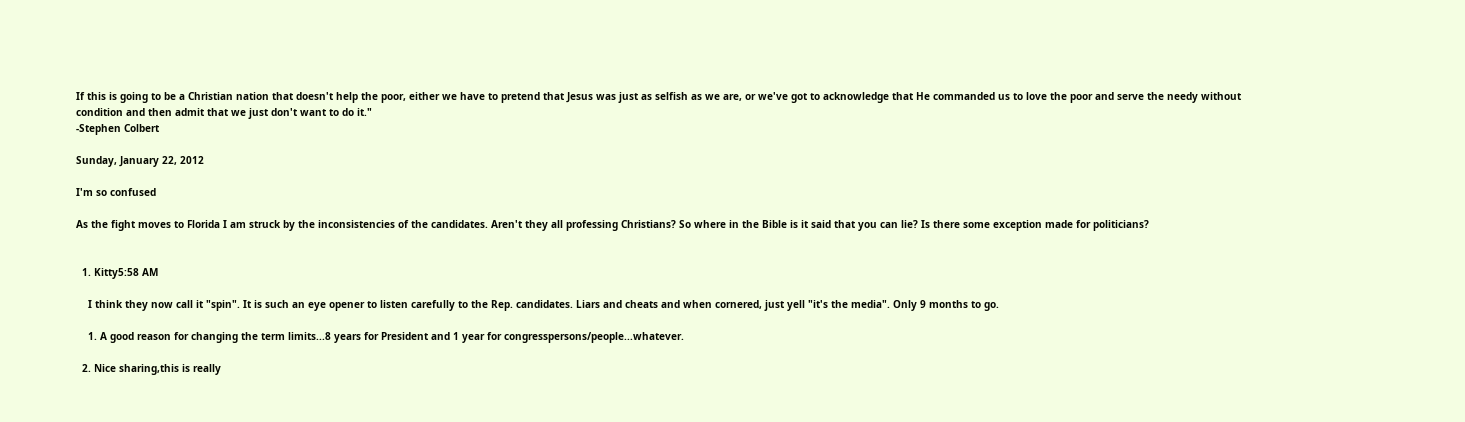If this is going to be a Christian nation that doesn't help the poor, either we have to pretend that Jesus was just as selfish as we are, or we've got to acknowledge that He commanded us to love the poor and serve the needy without condition and then admit that we just don't want to do it."
-Stephen Colbert

Sunday, January 22, 2012

I'm so confused

As the fight moves to Florida I am struck by the inconsistencies of the candidates. Aren't they all professing Christians? So where in the Bible is it said that you can lie? Is there some exception made for politicians?


  1. Kitty5:58 AM

    I think they now call it "spin". It is such an eye opener to listen carefully to the Rep. candidates. Liars and cheats and when cornered, just yell "it's the media". Only 9 months to go.

    1. A good reason for changing the term limits...8 years for President and 1 year for congresspersons/people...whatever.

  2. Nice sharing,this is really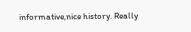informative,nice history. Really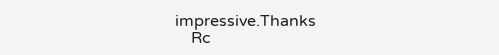impressive.Thanks
    Rc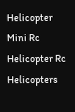Helicopter Mini Rc Helicopter Rc Helicopters